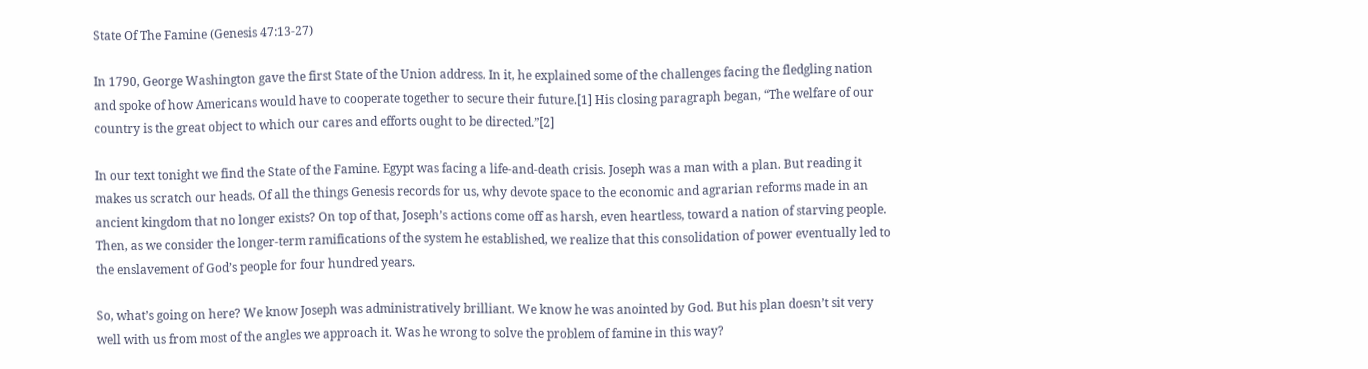State Of The Famine (Genesis 47:13-27)

In 1790, George Washington gave the first State of the Union address. In it, he explained some of the challenges facing the fledgling nation and spoke of how Americans would have to cooperate together to secure their future.[1] His closing paragraph began, “The welfare of our country is the great object to which our cares and efforts ought to be directed.”[2]

In our text tonight we find the State of the Famine. Egypt was facing a life-and-death crisis. Joseph was a man with a plan. But reading it makes us scratch our heads. Of all the things Genesis records for us, why devote space to the economic and agrarian reforms made in an ancient kingdom that no longer exists? On top of that, Joseph’s actions come off as harsh, even heartless, toward a nation of starving people. Then, as we consider the longer-term ramifications of the system he established, we realize that this consolidation of power eventually led to the enslavement of God’s people for four hundred years.

So, what’s going on here? We know Joseph was administratively brilliant. We know he was anointed by God. But his plan doesn’t sit very well with us from most of the angles we approach it. Was he wrong to solve the problem of famine in this way?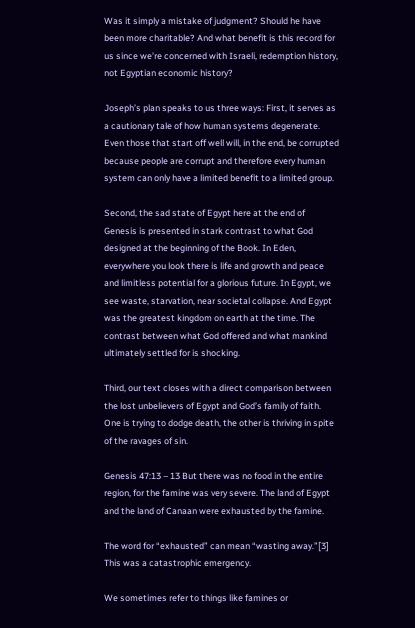Was it simply a mistake of judgment? Should he have been more charitable? And what benefit is this record for us since we’re concerned with Israeli, redemption history, not Egyptian economic history?

Joseph’s plan speaks to us three ways: First, it serves as a cautionary tale of how human systems degenerate. Even those that start off well will, in the end, be corrupted because people are corrupt and therefore every human system can only have a limited benefit to a limited group.

Second, the sad state of Egypt here at the end of Genesis is presented in stark contrast to what God designed at the beginning of the Book. In Eden, everywhere you look there is life and growth and peace and limitless potential for a glorious future. In Egypt, we see waste, starvation, near societal collapse. And Egypt was the greatest kingdom on earth at the time. The contrast between what God offered and what mankind ultimately settled for is shocking.

Third, our text closes with a direct comparison between the lost unbelievers of Egypt and God’s family of faith. One is trying to dodge death, the other is thriving in spite of the ravages of sin.

Genesis 47:13 – 13 But there was no food in the entire region, for the famine was very severe. The land of Egypt and the land of Canaan were exhausted by the famine.

The word for “exhausted” can mean “wasting away.”[3] This was a catastrophic emergency.

We sometimes refer to things like famines or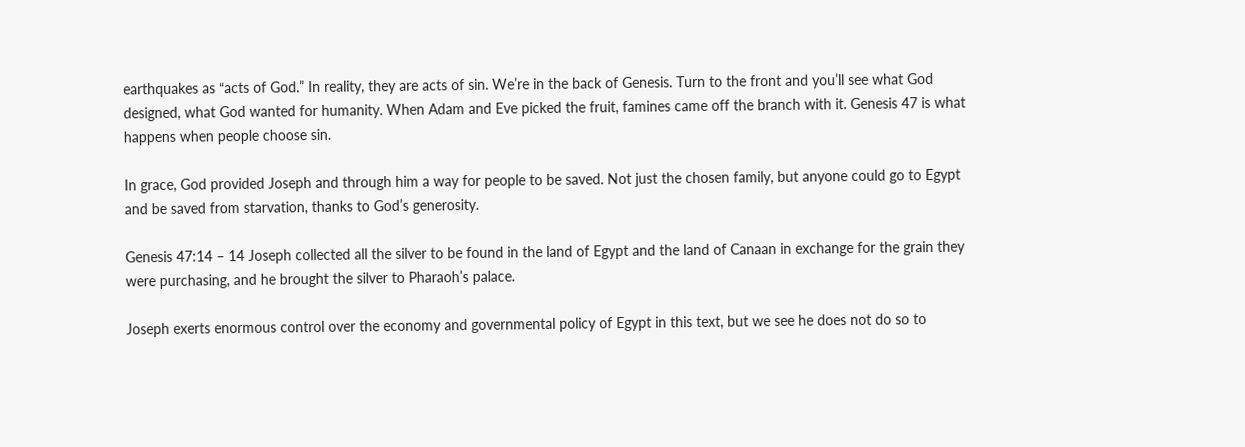earthquakes as “acts of God.” In reality, they are acts of sin. We’re in the back of Genesis. Turn to the front and you’ll see what God designed, what God wanted for humanity. When Adam and Eve picked the fruit, famines came off the branch with it. Genesis 47 is what happens when people choose sin.

In grace, God provided Joseph and through him a way for people to be saved. Not just the chosen family, but anyone could go to Egypt and be saved from starvation, thanks to God’s generosity.

Genesis 47:14 – 14 Joseph collected all the silver to be found in the land of Egypt and the land of Canaan in exchange for the grain they were purchasing, and he brought the silver to Pharaoh’s palace.

Joseph exerts enormous control over the economy and governmental policy of Egypt in this text, but we see he does not do so to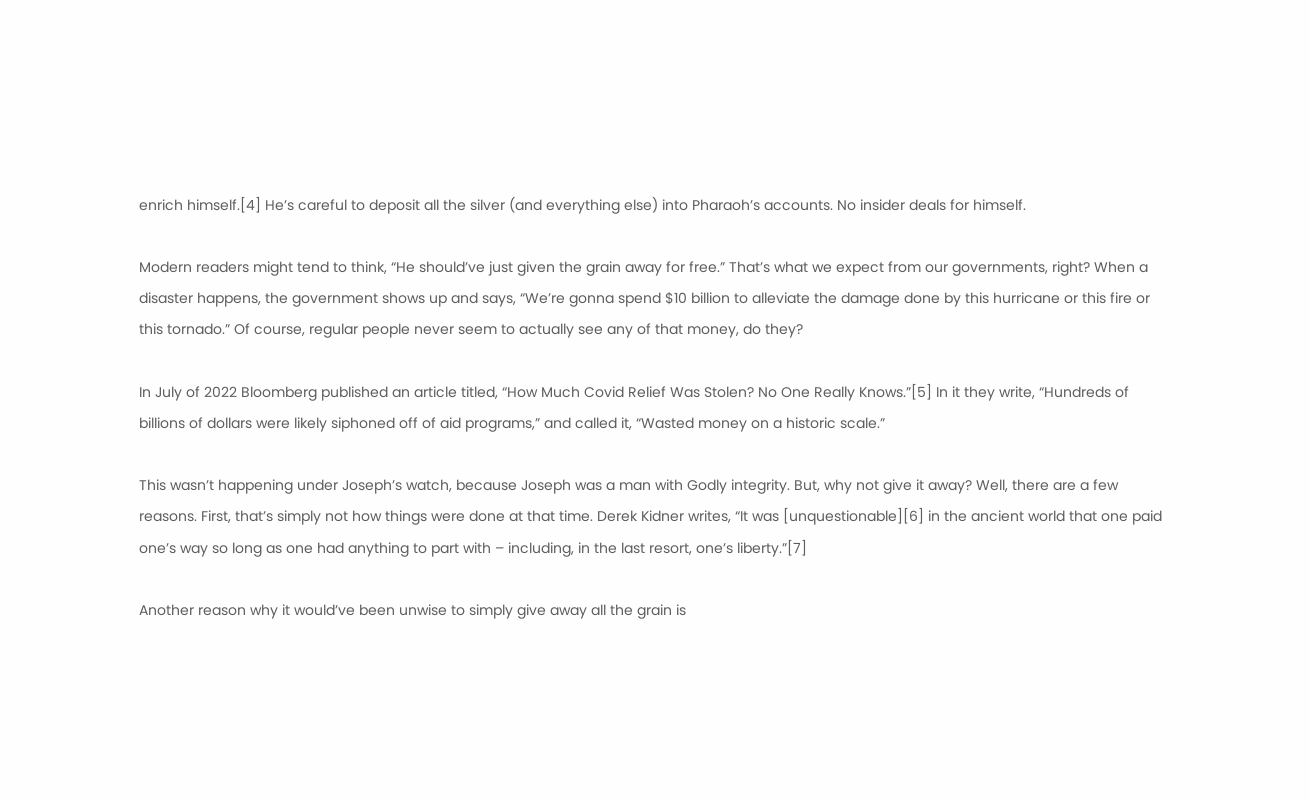enrich himself.[4] He’s careful to deposit all the silver (and everything else) into Pharaoh’s accounts. No insider deals for himself.

Modern readers might tend to think, “He should’ve just given the grain away for free.” That’s what we expect from our governments, right? When a disaster happens, the government shows up and says, “We’re gonna spend $10 billion to alleviate the damage done by this hurricane or this fire or this tornado.” Of course, regular people never seem to actually see any of that money, do they?

In July of 2022 Bloomberg published an article titled, “How Much Covid Relief Was Stolen? No One Really Knows.”[5] In it they write, “Hundreds of billions of dollars were likely siphoned off of aid programs,” and called it, “Wasted money on a historic scale.”

This wasn’t happening under Joseph’s watch, because Joseph was a man with Godly integrity. But, why not give it away? Well, there are a few reasons. First, that’s simply not how things were done at that time. Derek Kidner writes, “It was [unquestionable][6] in the ancient world that one paid one’s way so long as one had anything to part with – including, in the last resort, one’s liberty.”[7]

Another reason why it would’ve been unwise to simply give away all the grain is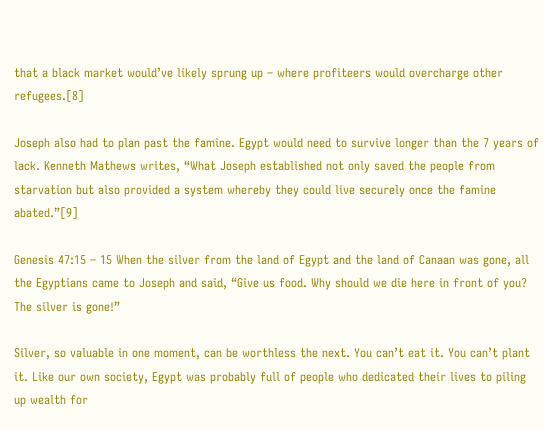that a black market would’ve likely sprung up – where profiteers would overcharge other refugees.[8]

Joseph also had to plan past the famine. Egypt would need to survive longer than the 7 years of lack. Kenneth Mathews writes, “What Joseph established not only saved the people from starvation but also provided a system whereby they could live securely once the famine abated.”[9]

Genesis 47:15 – 15 When the silver from the land of Egypt and the land of Canaan was gone, all the Egyptians came to Joseph and said, “Give us food. Why should we die here in front of you? The silver is gone!”

Silver, so valuable in one moment, can be worthless the next. You can’t eat it. You can’t plant it. Like our own society, Egypt was probably full of people who dedicated their lives to piling up wealth for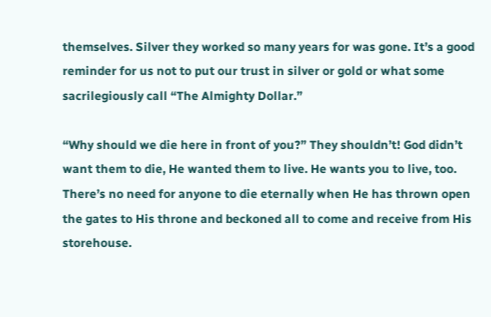themselves. Silver they worked so many years for was gone. It’s a good reminder for us not to put our trust in silver or gold or what some sacrilegiously call “The Almighty Dollar.”

“Why should we die here in front of you?” They shouldn’t! God didn’t want them to die, He wanted them to live. He wants you to live, too. There’s no need for anyone to die eternally when He has thrown open the gates to His throne and beckoned all to come and receive from His storehouse.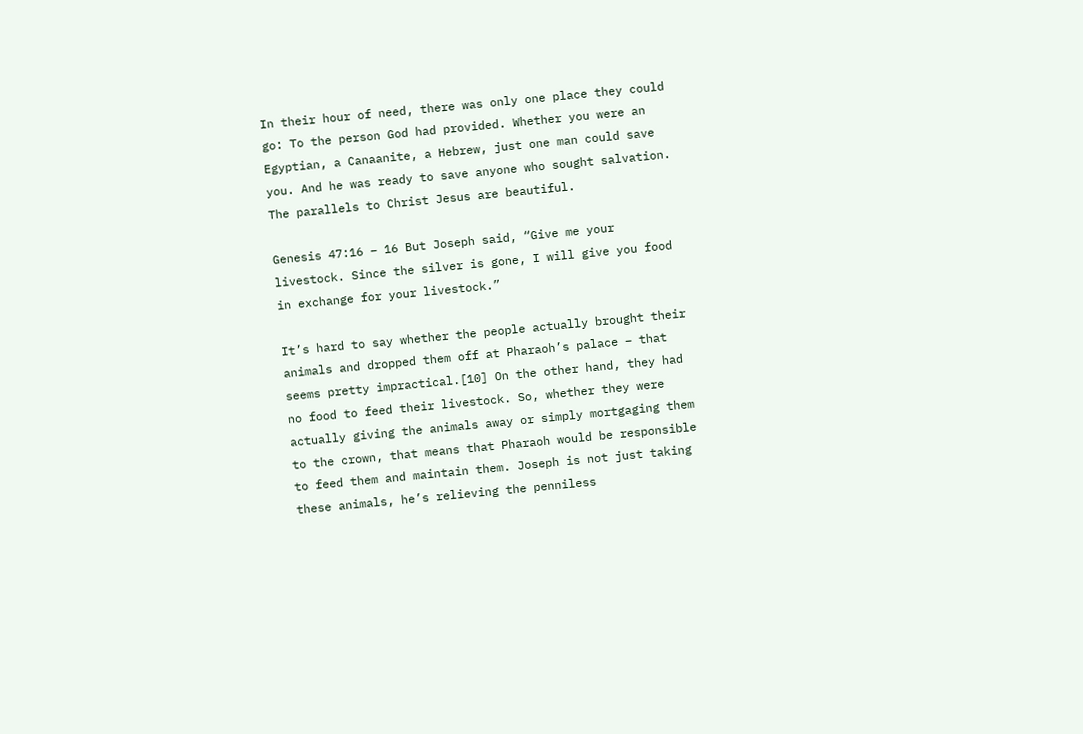In their hour of need, there was only one place they could go: To the person God had provided. Whether you were an Egyptian, a Canaanite, a Hebrew, just one man could save you. And he was ready to save anyone who sought salvation. The parallels to Christ Jesus are beautiful.

Genesis 47:16 – 16 But Joseph said, “Give me your livestock. Since the silver is gone, I will give you food in exchange for your livestock.”

It’s hard to say whether the people actually brought their animals and dropped them off at Pharaoh’s palace – that seems pretty impractical.[10] On the other hand, they had no food to feed their livestock. So, whether they were actually giving the animals away or simply mortgaging them to the crown, that means that Pharaoh would be responsible to feed them and maintain them. Joseph is not just taking these animals, he’s relieving the penniless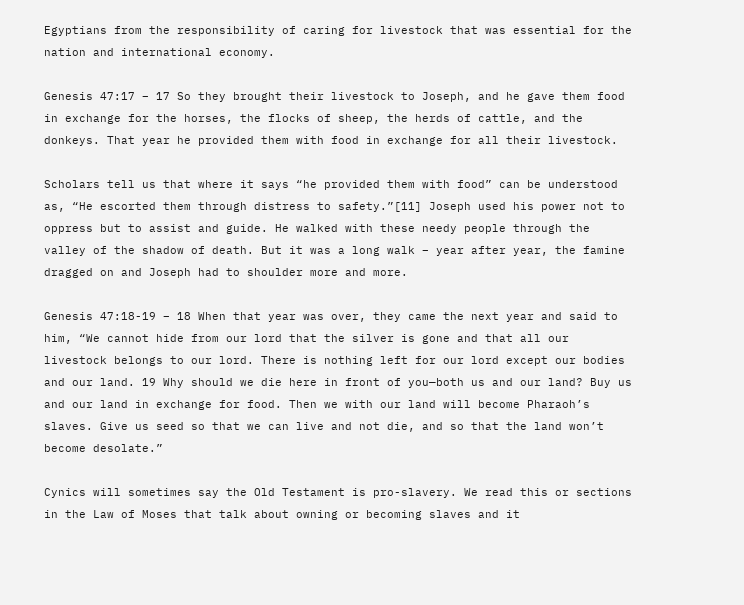Egyptians from the responsibility of caring for livestock that was essential for the nation and international economy.

Genesis 47:17 – 17 So they brought their livestock to Joseph, and he gave them food in exchange for the horses, the flocks of sheep, the herds of cattle, and the donkeys. That year he provided them with food in exchange for all their livestock.

Scholars tell us that where it says “he provided them with food” can be understood as, “He escorted them through distress to safety.”[11] Joseph used his power not to oppress but to assist and guide. He walked with these needy people through the valley of the shadow of death. But it was a long walk – year after year, the famine dragged on and Joseph had to shoulder more and more.

Genesis 47:18-19 – 18 When that year was over, they came the next year and said to him, “We cannot hide from our lord that the silver is gone and that all our livestock belongs to our lord. There is nothing left for our lord except our bodies and our land. 19 Why should we die here in front of you—both us and our land? Buy us and our land in exchange for food. Then we with our land will become Pharaoh’s slaves. Give us seed so that we can live and not die, and so that the land won’t become desolate.”

Cynics will sometimes say the Old Testament is pro-slavery. We read this or sections in the Law of Moses that talk about owning or becoming slaves and it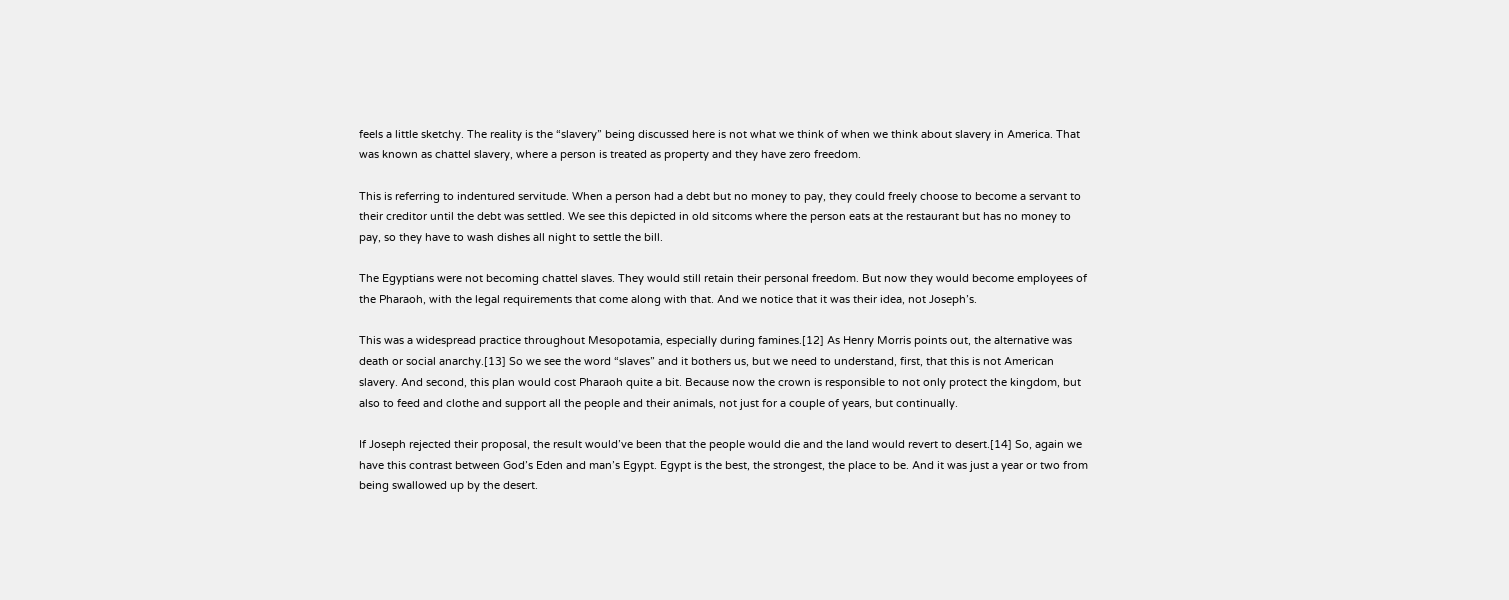feels a little sketchy. The reality is the “slavery” being discussed here is not what we think of when we think about slavery in America. That was known as chattel slavery, where a person is treated as property and they have zero freedom.

This is referring to indentured servitude. When a person had a debt but no money to pay, they could freely choose to become a servant to their creditor until the debt was settled. We see this depicted in old sitcoms where the person eats at the restaurant but has no money to pay, so they have to wash dishes all night to settle the bill.

The Egyptians were not becoming chattel slaves. They would still retain their personal freedom. But now they would become employees of the Pharaoh, with the legal requirements that come along with that. And we notice that it was their idea, not Joseph’s.

This was a widespread practice throughout Mesopotamia, especially during famines.[12] As Henry Morris points out, the alternative was death or social anarchy.[13] So we see the word “slaves” and it bothers us, but we need to understand, first, that this is not American slavery. And second, this plan would cost Pharaoh quite a bit. Because now the crown is responsible to not only protect the kingdom, but also to feed and clothe and support all the people and their animals, not just for a couple of years, but continually.

If Joseph rejected their proposal, the result would’ve been that the people would die and the land would revert to desert.[14] So, again we have this contrast between God’s Eden and man’s Egypt. Egypt is the best, the strongest, the place to be. And it was just a year or two from being swallowed up by the desert.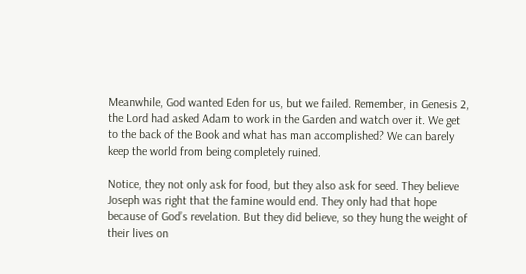Meanwhile, God wanted Eden for us, but we failed. Remember, in Genesis 2, the Lord had asked Adam to work in the Garden and watch over it. We get to the back of the Book and what has man accomplished? We can barely keep the world from being completely ruined.

Notice, they not only ask for food, but they also ask for seed. They believe Joseph was right that the famine would end. They only had that hope because of God’s revelation. But they did believe, so they hung the weight of their lives on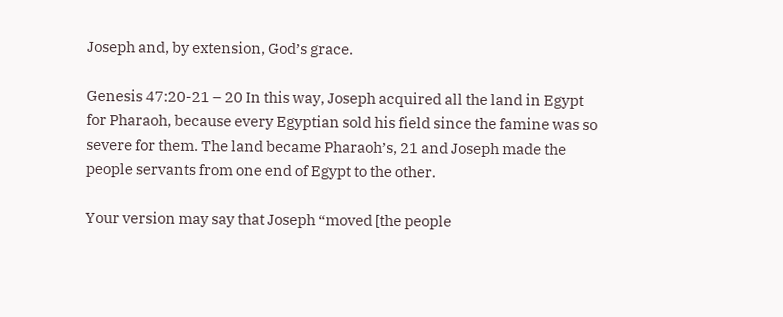Joseph and, by extension, God’s grace.

Genesis 47:20-21 – 20 In this way, Joseph acquired all the land in Egypt for Pharaoh, because every Egyptian sold his field since the famine was so severe for them. The land became Pharaoh’s, 21 and Joseph made the people servants from one end of Egypt to the other.

Your version may say that Joseph “moved [the people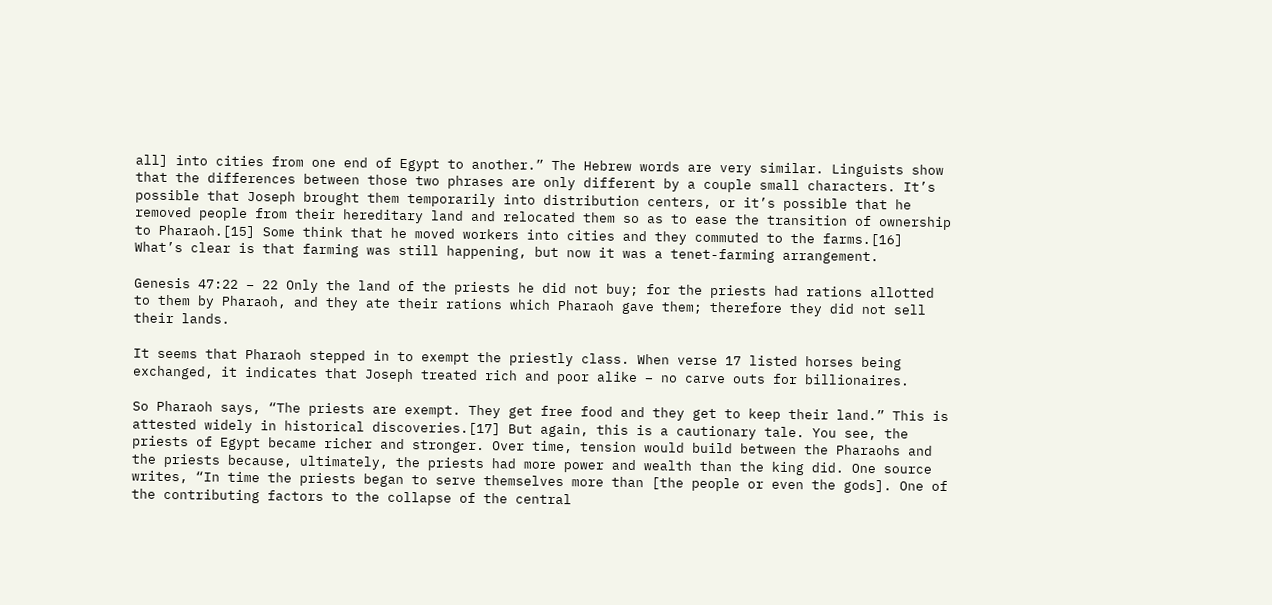all] into cities from one end of Egypt to another.” The Hebrew words are very similar. Linguists show that the differences between those two phrases are only different by a couple small characters. It’s possible that Joseph brought them temporarily into distribution centers, or it’s possible that he removed people from their hereditary land and relocated them so as to ease the transition of ownership to Pharaoh.[15] Some think that he moved workers into cities and they commuted to the farms.[16] What’s clear is that farming was still happening, but now it was a tenet-farming arrangement.

Genesis 47:22 – 22 Only the land of the priests he did not buy; for the priests had rations allotted to them by Pharaoh, and they ate their rations which Pharaoh gave them; therefore they did not sell their lands.

It seems that Pharaoh stepped in to exempt the priestly class. When verse 17 listed horses being exchanged, it indicates that Joseph treated rich and poor alike – no carve outs for billionaires.

So Pharaoh says, “The priests are exempt. They get free food and they get to keep their land.” This is attested widely in historical discoveries.[17] But again, this is a cautionary tale. You see, the priests of Egypt became richer and stronger. Over time, tension would build between the Pharaohs and the priests because, ultimately, the priests had more power and wealth than the king did. One source writes, “In time the priests began to serve themselves more than [the people or even the gods]. One of the contributing factors to the collapse of the central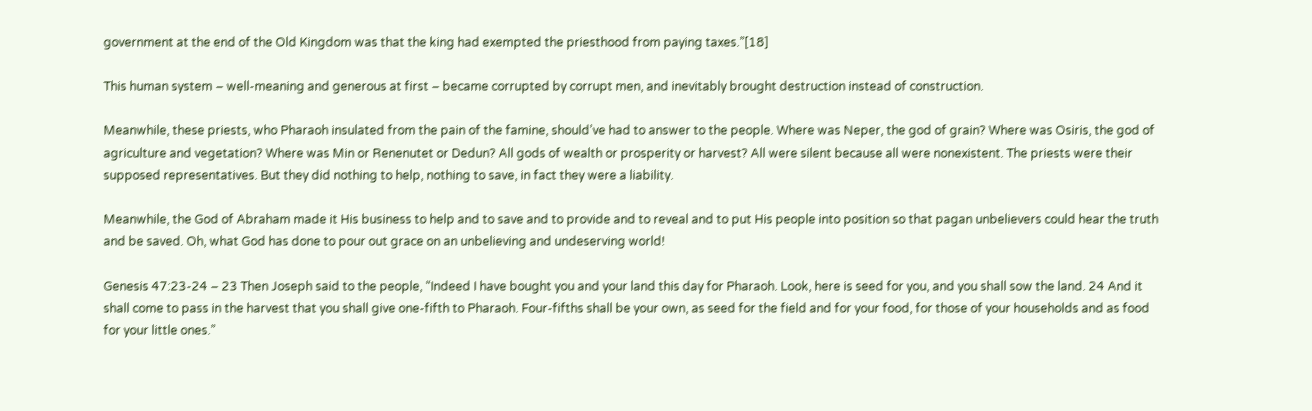government at the end of the Old Kingdom was that the king had exempted the priesthood from paying taxes.”[18]

This human system – well-meaning and generous at first – became corrupted by corrupt men, and inevitably brought destruction instead of construction.

Meanwhile, these priests, who Pharaoh insulated from the pain of the famine, should’ve had to answer to the people. Where was Neper, the god of grain? Where was Osiris, the god of agriculture and vegetation? Where was Min or Renenutet or Dedun? All gods of wealth or prosperity or harvest? All were silent because all were nonexistent. The priests were their supposed representatives. But they did nothing to help, nothing to save, in fact they were a liability.

Meanwhile, the God of Abraham made it His business to help and to save and to provide and to reveal and to put His people into position so that pagan unbelievers could hear the truth and be saved. Oh, what God has done to pour out grace on an unbelieving and undeserving world!

Genesis 47:23-24 – 23 Then Joseph said to the people, “Indeed I have bought you and your land this day for Pharaoh. Look, here is seed for you, and you shall sow the land. 24 And it shall come to pass in the harvest that you shall give one-fifth to Pharaoh. Four-fifths shall be your own, as seed for the field and for your food, for those of your households and as food for your little ones.”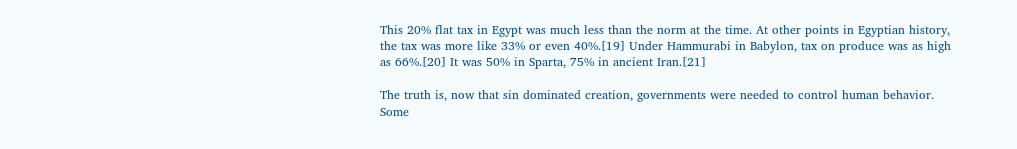This 20% flat tax in Egypt was much less than the norm at the time. At other points in Egyptian history, the tax was more like 33% or even 40%.[19] Under Hammurabi in Babylon, tax on produce was as high as 66%.[20] It was 50% in Sparta, 75% in ancient Iran.[21]

The truth is, now that sin dominated creation, governments were needed to control human behavior. Some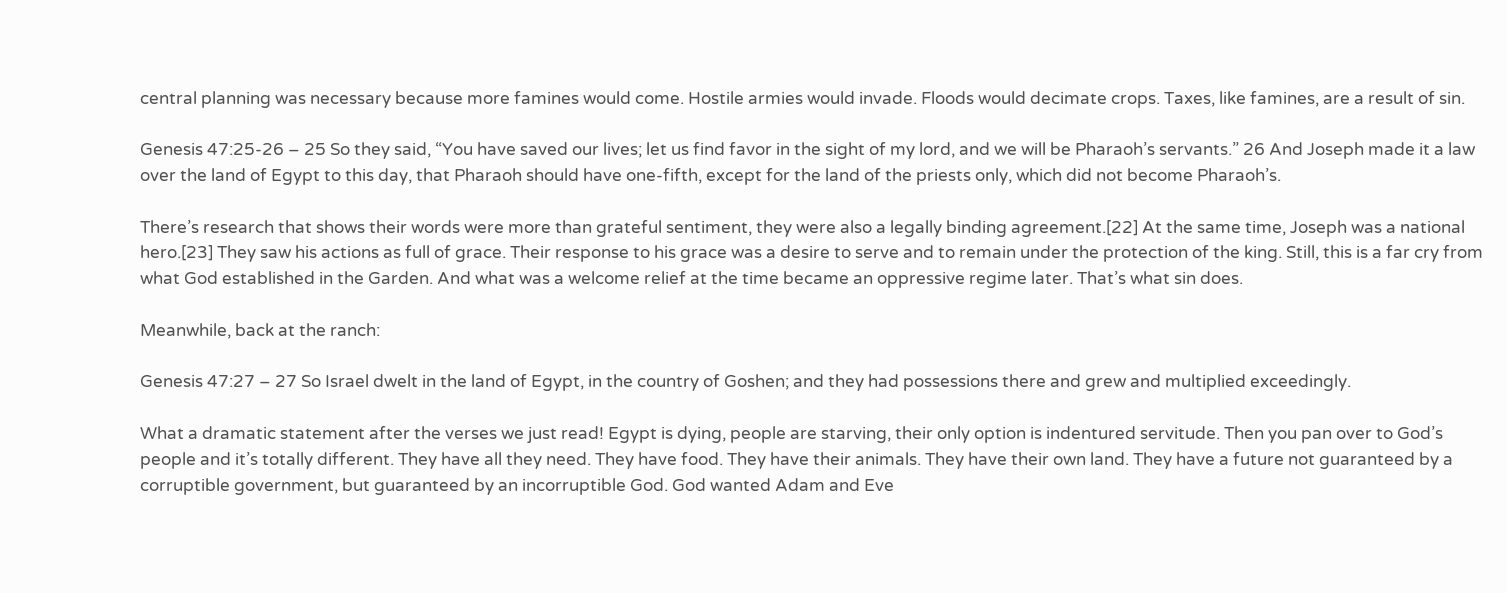central planning was necessary because more famines would come. Hostile armies would invade. Floods would decimate crops. Taxes, like famines, are a result of sin.

Genesis 47:25-26 – 25 So they said, “You have saved our lives; let us find favor in the sight of my lord, and we will be Pharaoh’s servants.” 26 And Joseph made it a law over the land of Egypt to this day, that Pharaoh should have one-fifth, except for the land of the priests only, which did not become Pharaoh’s.

There’s research that shows their words were more than grateful sentiment, they were also a legally binding agreement.[22] At the same time, Joseph was a national hero.[23] They saw his actions as full of grace. Their response to his grace was a desire to serve and to remain under the protection of the king. Still, this is a far cry from what God established in the Garden. And what was a welcome relief at the time became an oppressive regime later. That’s what sin does.

Meanwhile, back at the ranch:

Genesis 47:27 – 27 So Israel dwelt in the land of Egypt, in the country of Goshen; and they had possessions there and grew and multiplied exceedingly.

What a dramatic statement after the verses we just read! Egypt is dying, people are starving, their only option is indentured servitude. Then you pan over to God’s people and it’s totally different. They have all they need. They have food. They have their animals. They have their own land. They have a future not guaranteed by a corruptible government, but guaranteed by an incorruptible God. God wanted Adam and Eve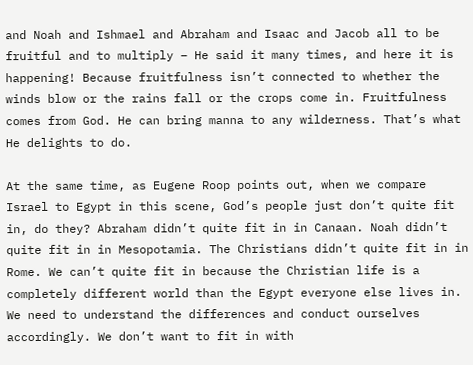and Noah and Ishmael and Abraham and Isaac and Jacob all to be fruitful and to multiply – He said it many times, and here it is happening! Because fruitfulness isn’t connected to whether the winds blow or the rains fall or the crops come in. Fruitfulness comes from God. He can bring manna to any wilderness. That’s what He delights to do.

At the same time, as Eugene Roop points out, when we compare Israel to Egypt in this scene, God’s people just don’t quite fit in, do they? Abraham didn’t quite fit in in Canaan. Noah didn’t quite fit in in Mesopotamia. The Christians didn’t quite fit in in Rome. We can’t quite fit in because the Christian life is a completely different world than the Egypt everyone else lives in. We need to understand the differences and conduct ourselves accordingly. We don’t want to fit in with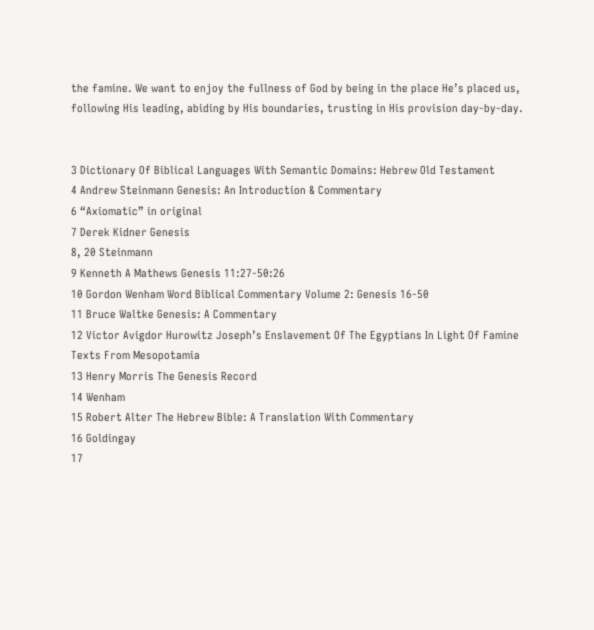the famine. We want to enjoy the fullness of God by being in the place He’s placed us, following His leading, abiding by His boundaries, trusting in His provision day-by-day.


3 Dictionary Of Biblical Languages With Semantic Domains: Hebrew Old Testament
4 Andrew Steinmann Genesis: An Introduction & Commentary
6 “Axiomatic” in original
7 Derek Kidner Genesis
8, 20 Steinmann
9 Kenneth A Mathews Genesis 11:27-50:26
10 Gordon Wenham Word Biblical Commentary Volume 2: Genesis 16-50
11 Bruce Waltke Genesis: A Commentary
12 Victor Avigdor Hurowitz Joseph’s Enslavement Of The Egyptians In Light Of Famine Texts From Mesopotamia
13 Henry Morris The Genesis Record
14 Wenham
15 Robert Alter The Hebrew Bible: A Translation With Commentary
16 Goldingay
17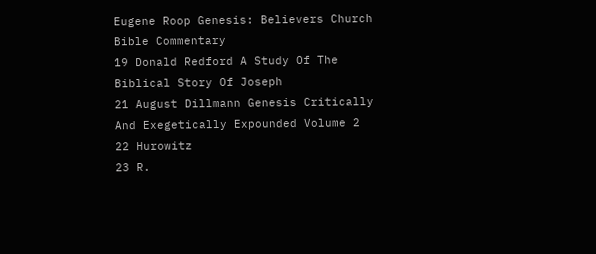Eugene Roop Genesis: Believers Church Bible Commentary
19 Donald Redford A Study Of The Biblical Story Of Joseph
21 August Dillmann Genesis Critically And Exegetically Expounded Volume 2
22 Hurowitz
23 R.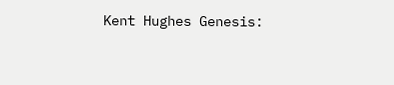Kent Hughes Genesis: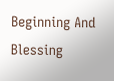Beginning And Blessing